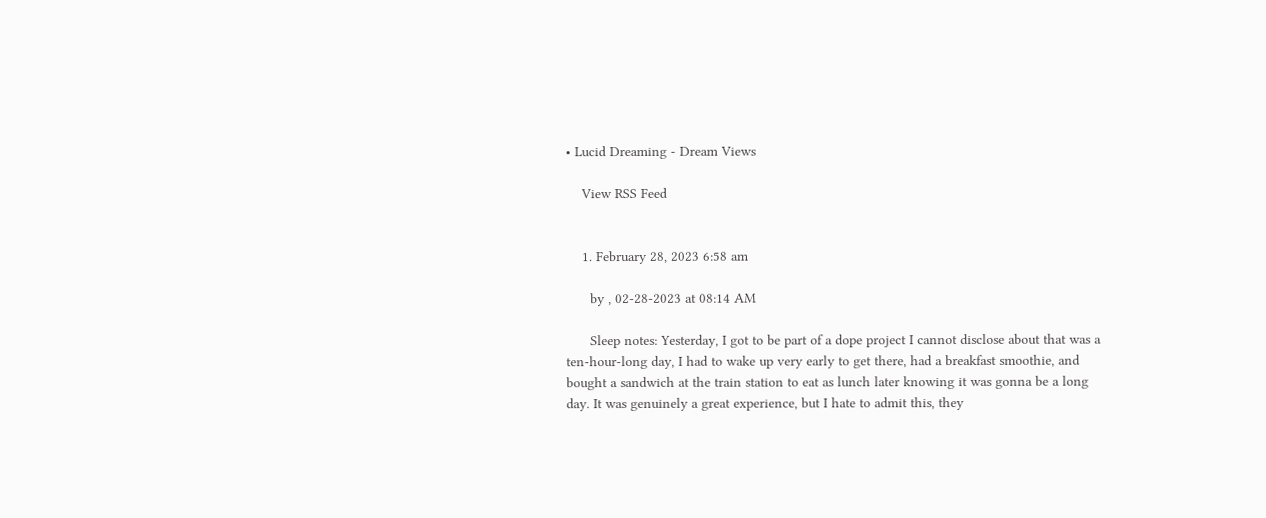• Lucid Dreaming - Dream Views

    View RSS Feed


    1. February 28, 2023 6:58 am

      by , 02-28-2023 at 08:14 AM

      Sleep notes: Yesterday, I got to be part of a dope project I cannot disclose about that was a ten-hour-long day, I had to wake up very early to get there, had a breakfast smoothie, and bought a sandwich at the train station to eat as lunch later knowing it was gonna be a long day. It was genuinely a great experience, but I hate to admit this, they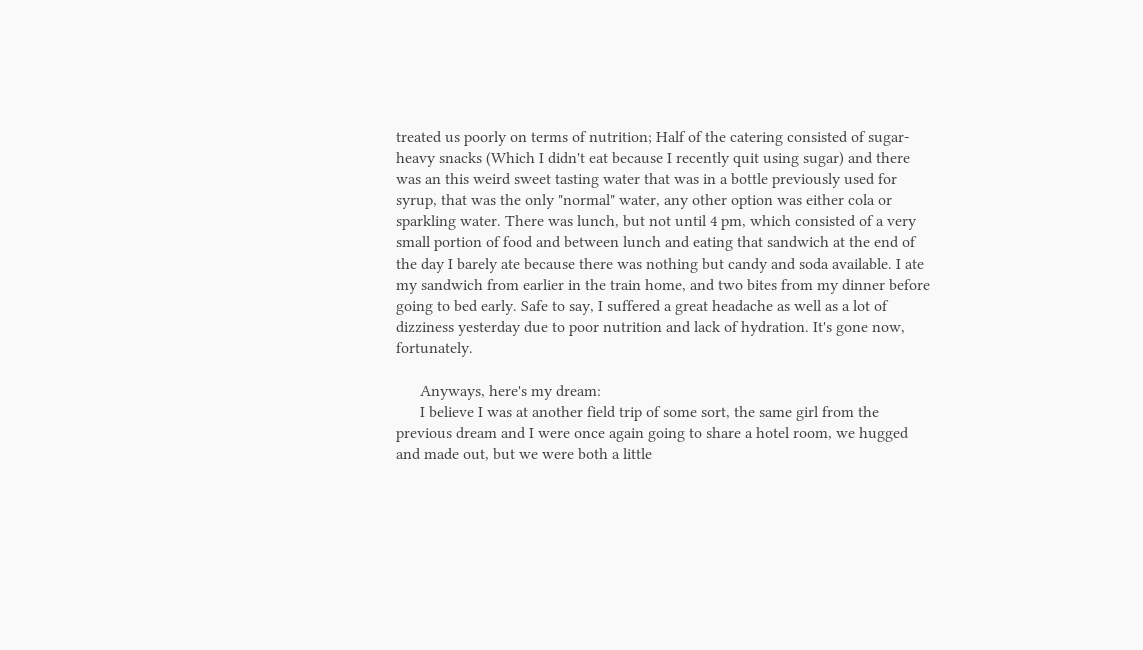treated us poorly on terms of nutrition; Half of the catering consisted of sugar-heavy snacks (Which I didn't eat because I recently quit using sugar) and there was an this weird sweet tasting water that was in a bottle previously used for syrup, that was the only "normal" water, any other option was either cola or sparkling water. There was lunch, but not until 4 pm, which consisted of a very small portion of food and between lunch and eating that sandwich at the end of the day I barely ate because there was nothing but candy and soda available. I ate my sandwich from earlier in the train home, and two bites from my dinner before going to bed early. Safe to say, I suffered a great headache as well as a lot of dizziness yesterday due to poor nutrition and lack of hydration. It's gone now, fortunately.

      Anyways, here's my dream:
      I believe I was at another field trip of some sort, the same girl from the previous dream and I were once again going to share a hotel room, we hugged and made out, but we were both a little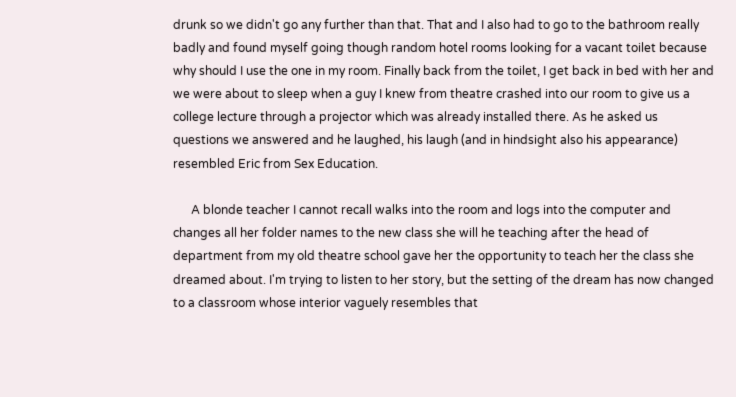drunk so we didn't go any further than that. That and I also had to go to the bathroom really badly and found myself going though random hotel rooms looking for a vacant toilet because why should I use the one in my room. Finally back from the toilet, I get back in bed with her and we were about to sleep when a guy I knew from theatre crashed into our room to give us a college lecture through a projector which was already installed there. As he asked us questions we answered and he laughed, his laugh (and in hindsight also his appearance) resembled Eric from Sex Education.

      A blonde teacher I cannot recall walks into the room and logs into the computer and changes all her folder names to the new class she will he teaching after the head of department from my old theatre school gave her the opportunity to teach her the class she dreamed about. I'm trying to listen to her story, but the setting of the dream has now changed to a classroom whose interior vaguely resembles that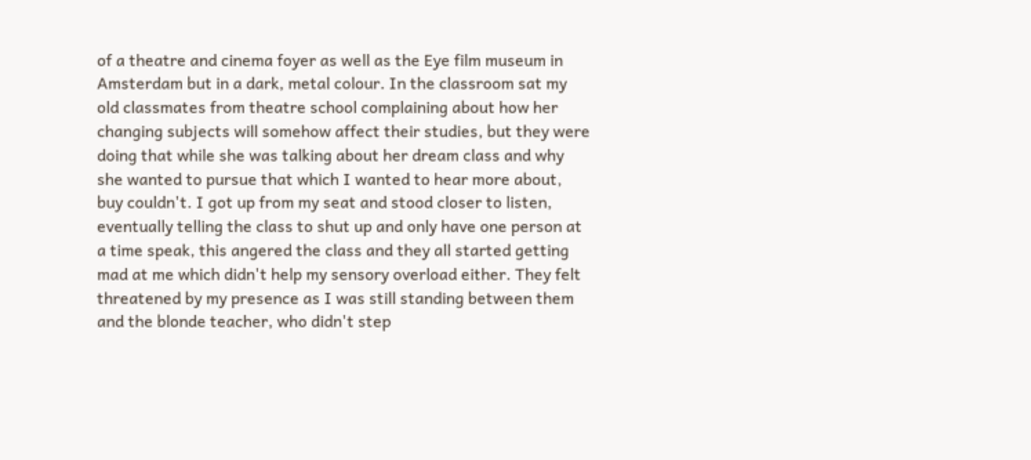of a theatre and cinema foyer as well as the Eye film museum in Amsterdam but in a dark, metal colour. In the classroom sat my old classmates from theatre school complaining about how her changing subjects will somehow affect their studies, but they were doing that while she was talking about her dream class and why she wanted to pursue that which I wanted to hear more about, buy couldn't. I got up from my seat and stood closer to listen, eventually telling the class to shut up and only have one person at a time speak, this angered the class and they all started getting mad at me which didn't help my sensory overload either. They felt threatened by my presence as I was still standing between them and the blonde teacher, who didn't step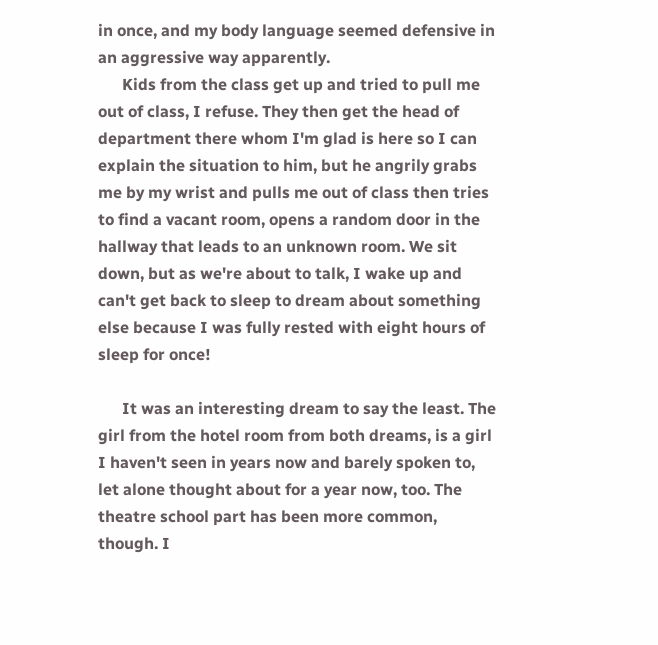in once, and my body language seemed defensive in an aggressive way apparently.
      Kids from the class get up and tried to pull me out of class, I refuse. They then get the head of department there whom I'm glad is here so I can explain the situation to him, but he angrily grabs me by my wrist and pulls me out of class then tries to find a vacant room, opens a random door in the hallway that leads to an unknown room. We sit down, but as we're about to talk, I wake up and can't get back to sleep to dream about something else because I was fully rested with eight hours of sleep for once!

      It was an interesting dream to say the least. The girl from the hotel room from both dreams, is a girl I haven't seen in years now and barely spoken to, let alone thought about for a year now, too. The theatre school part has been more common, though. I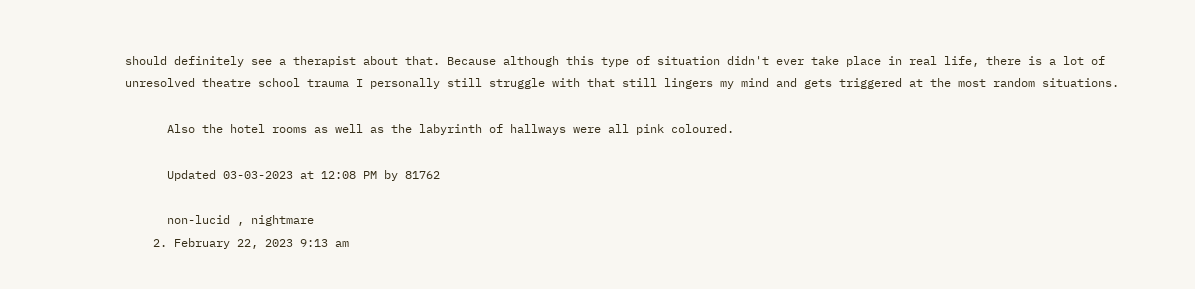should definitely see a therapist about that. Because although this type of situation didn't ever take place in real life, there is a lot of unresolved theatre school trauma I personally still struggle with that still lingers my mind and gets triggered at the most random situations.

      Also the hotel rooms as well as the labyrinth of hallways were all pink coloured.

      Updated 03-03-2023 at 12:08 PM by 81762

      non-lucid , nightmare
    2. February 22, 2023 9:13 am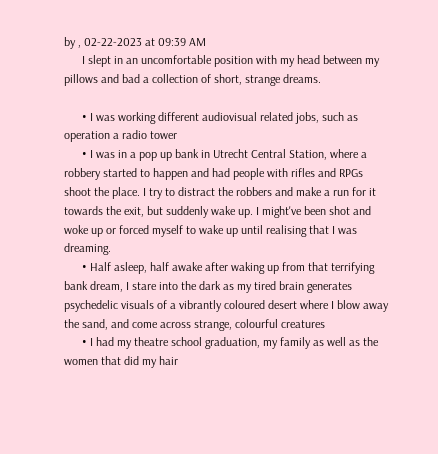by , 02-22-2023 at 09:39 AM
      I slept in an uncomfortable position with my head between my pillows and bad a collection of short, strange dreams.

      • I was working different audiovisual related jobs, such as operation a radio tower
      • I was in a pop up bank in Utrecht Central Station, where a robbery started to happen and had people with rifles and RPGs shoot the place. I try to distract the robbers and make a run for it towards the exit, but suddenly wake up. I might've been shot and woke up or forced myself to wake up until realising that I was dreaming.
      • Half asleep, half awake after waking up from that terrifying bank dream, I stare into the dark as my tired brain generates psychedelic visuals of a vibrantly coloured desert where I blow away the sand, and come across strange, colourful creatures
      • I had my theatre school graduation, my family as well as the women that did my hair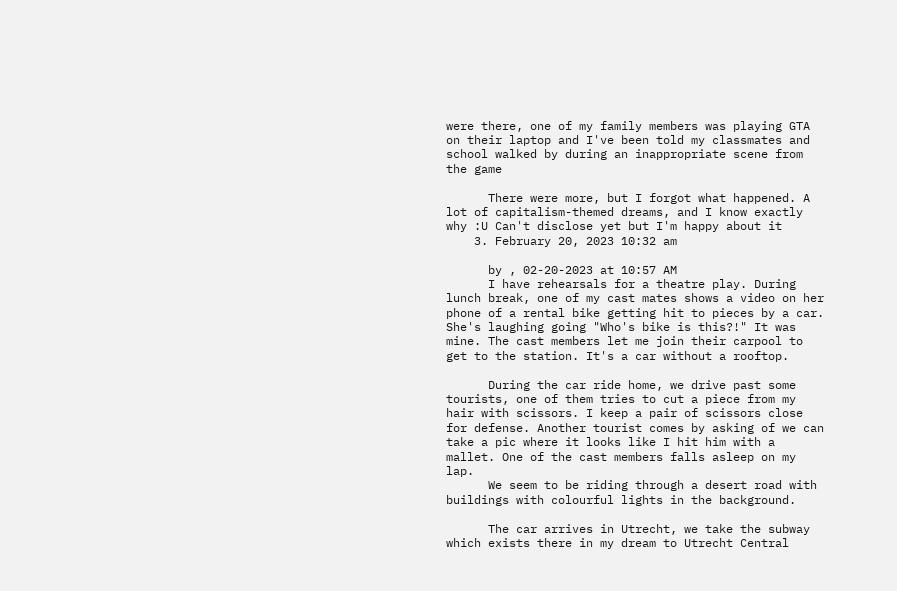were there, one of my family members was playing GTA on their laptop and I've been told my classmates and school walked by during an inappropriate scene from the game

      There were more, but I forgot what happened. A lot of capitalism-themed dreams, and I know exactly why :U Can't disclose yet but I'm happy about it
    3. February 20, 2023 10:32 am

      by , 02-20-2023 at 10:57 AM
      I have rehearsals for a theatre play. During lunch break, one of my cast mates shows a video on her phone of a rental bike getting hit to pieces by a car. She's laughing going "Who's bike is this?!" It was mine. The cast members let me join their carpool to get to the station. It's a car without a rooftop.

      During the car ride home, we drive past some tourists, one of them tries to cut a piece from my hair with scissors. I keep a pair of scissors close for defense. Another tourist comes by asking of we can take a pic where it looks like I hit him with a mallet. One of the cast members falls asleep on my lap.
      We seem to be riding through a desert road with buildings with colourful lights in the background.

      The car arrives in Utrecht, we take the subway which exists there in my dream to Utrecht Central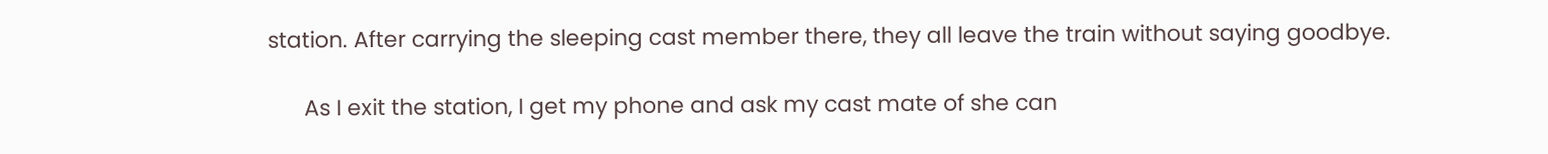station. After carrying the sleeping cast member there, they all leave the train without saying goodbye.

      As I exit the station, I get my phone and ask my cast mate of she can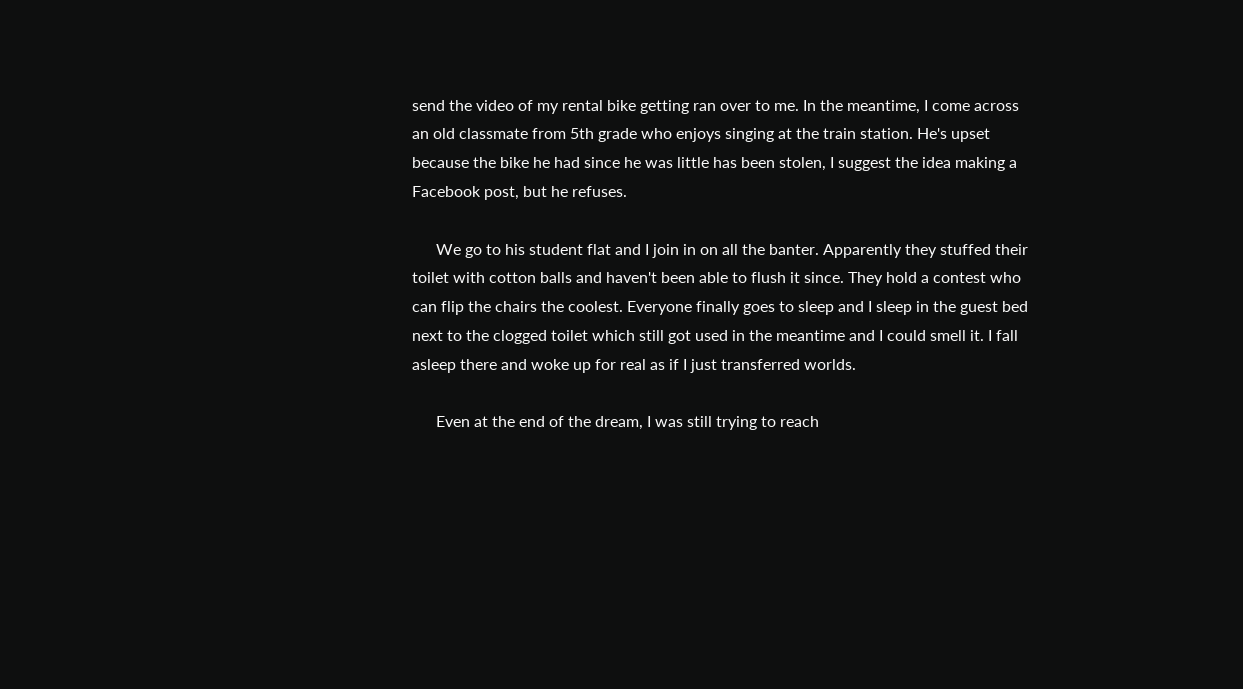send the video of my rental bike getting ran over to me. In the meantime, I come across an old classmate from 5th grade who enjoys singing at the train station. He's upset because the bike he had since he was little has been stolen, I suggest the idea making a Facebook post, but he refuses.

      We go to his student flat and I join in on all the banter. Apparently they stuffed their toilet with cotton balls and haven't been able to flush it since. They hold a contest who can flip the chairs the coolest. Everyone finally goes to sleep and I sleep in the guest bed next to the clogged toilet which still got used in the meantime and I could smell it. I fall asleep there and woke up for real as if I just transferred worlds.

      Even at the end of the dream, I was still trying to reach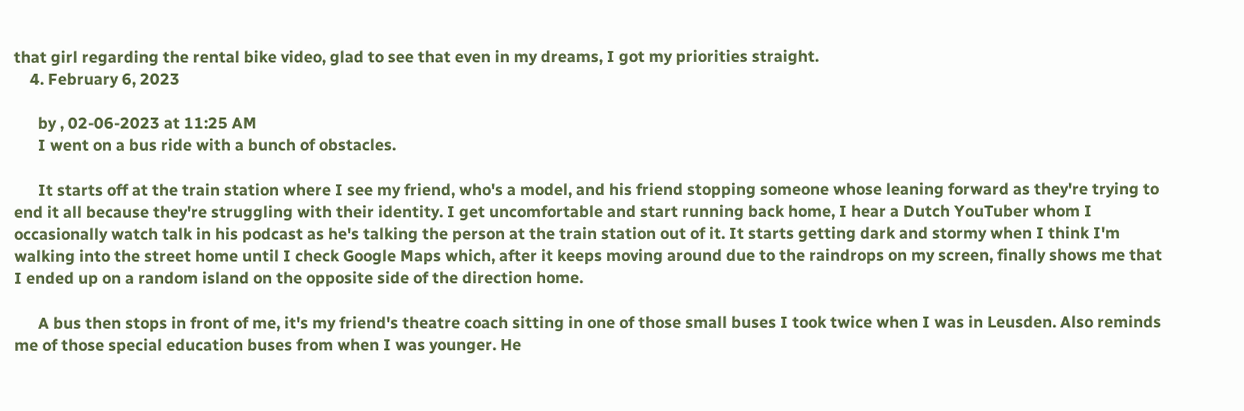that girl regarding the rental bike video, glad to see that even in my dreams, I got my priorities straight.
    4. February 6, 2023

      by , 02-06-2023 at 11:25 AM
      I went on a bus ride with a bunch of obstacles.

      It starts off at the train station where I see my friend, who's a model, and his friend stopping someone whose leaning forward as they're trying to end it all because they're struggling with their identity. I get uncomfortable and start running back home, I hear a Dutch YouTuber whom I occasionally watch talk in his podcast as he's talking the person at the train station out of it. It starts getting dark and stormy when I think I'm walking into the street home until I check Google Maps which, after it keeps moving around due to the raindrops on my screen, finally shows me that I ended up on a random island on the opposite side of the direction home.

      A bus then stops in front of me, it's my friend's theatre coach sitting in one of those small buses I took twice when I was in Leusden. Also reminds me of those special education buses from when I was younger. He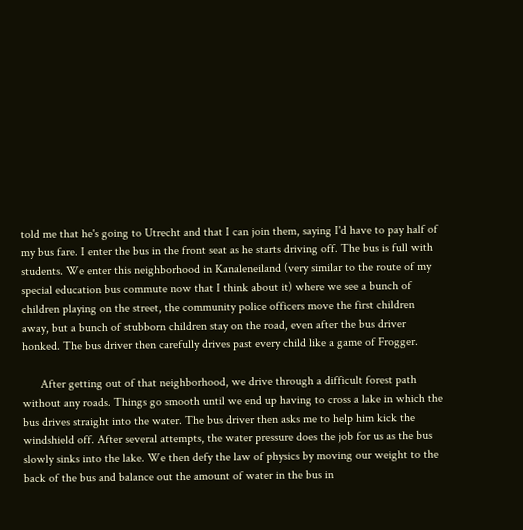told me that he's going to Utrecht and that I can join them, saying I'd have to pay half of my bus fare. I enter the bus in the front seat as he starts driving off. The bus is full with students. We enter this neighborhood in Kanaleneiland (very similar to the route of my special education bus commute now that I think about it) where we see a bunch of children playing on the street, the community police officers move the first children away, but a bunch of stubborn children stay on the road, even after the bus driver honked. The bus driver then carefully drives past every child like a game of Frogger.

      After getting out of that neighborhood, we drive through a difficult forest path without any roads. Things go smooth until we end up having to cross a lake in which the bus drives straight into the water. The bus driver then asks me to help him kick the windshield off. After several attempts, the water pressure does the job for us as the bus slowly sinks into the lake. We then defy the law of physics by moving our weight to the back of the bus and balance out the amount of water in the bus in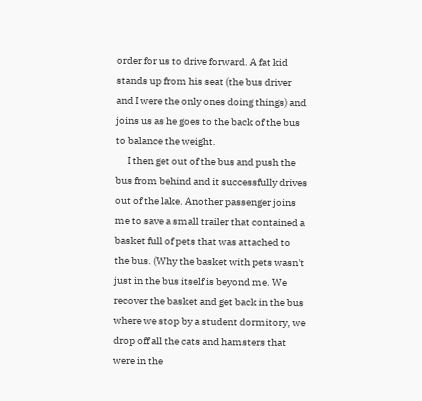order for us to drive forward. A fat kid stands up from his seat (the bus driver and I were the only ones doing things) and joins us as he goes to the back of the bus to balance the weight.
      I then get out of the bus and push the bus from behind and it successfully drives out of the lake. Another passenger joins me to save a small trailer that contained a basket full of pets that was attached to the bus. (Why the basket with pets wasn't just in the bus itself is beyond me. We recover the basket and get back in the bus where we stop by a student dormitory, we drop off all the cats and hamsters that were in the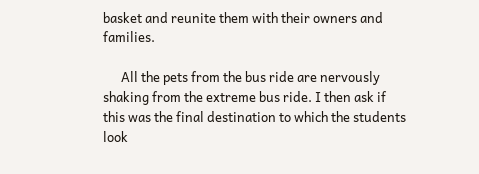basket and reunite them with their owners and families.

      All the pets from the bus ride are nervously shaking from the extreme bus ride. I then ask if this was the final destination to which the students look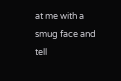at me with a smug face and tell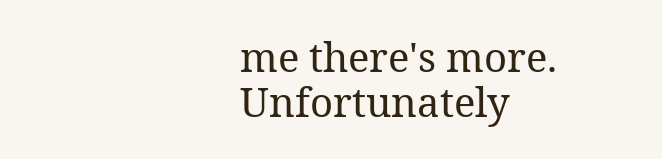me there's more. Unfortunately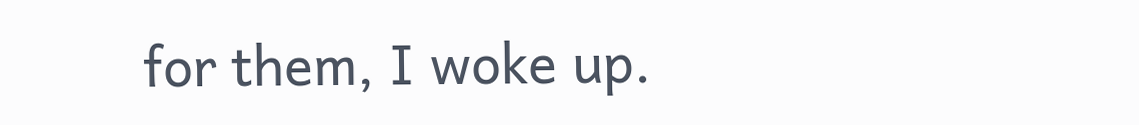for them, I woke up.